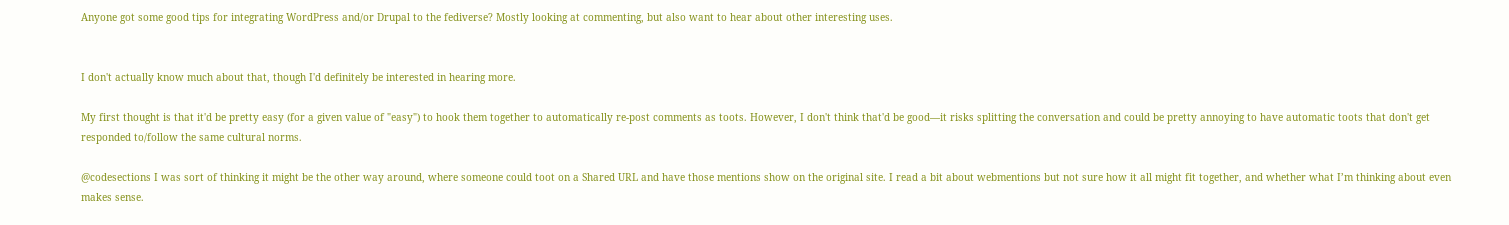Anyone got some good tips for integrating WordPress and/or Drupal to the fediverse? Mostly looking at commenting, but also want to hear about other interesting uses.


I don't actually know much about that, though I'd definitely be interested in hearing more.

My first thought is that it'd be pretty easy (for a given value of "easy") to hook them together to automatically re-post comments as toots. However, I don't think that'd be good—it risks splitting the conversation and could be pretty annoying to have automatic toots that don't get responded to/follow the same cultural norms.

@codesections I was sort of thinking it might be the other way around, where someone could toot on a Shared URL and have those mentions show on the original site. I read a bit about webmentions but not sure how it all might fit together, and whether what I’m thinking about even makes sense.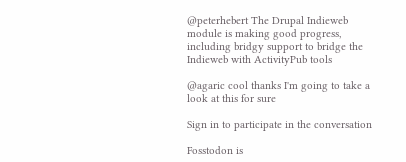@peterhebert The Drupal Indieweb module is making good progress, including bridgy support to bridge the Indieweb with ActivityPub tools

@agaric cool thanks I'm going to take a look at this for sure

Sign in to participate in the conversation

Fosstodon is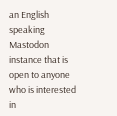an English speaking Mastodon instance that is open to anyone who is interested in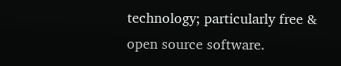technology; particularly free & open source software.